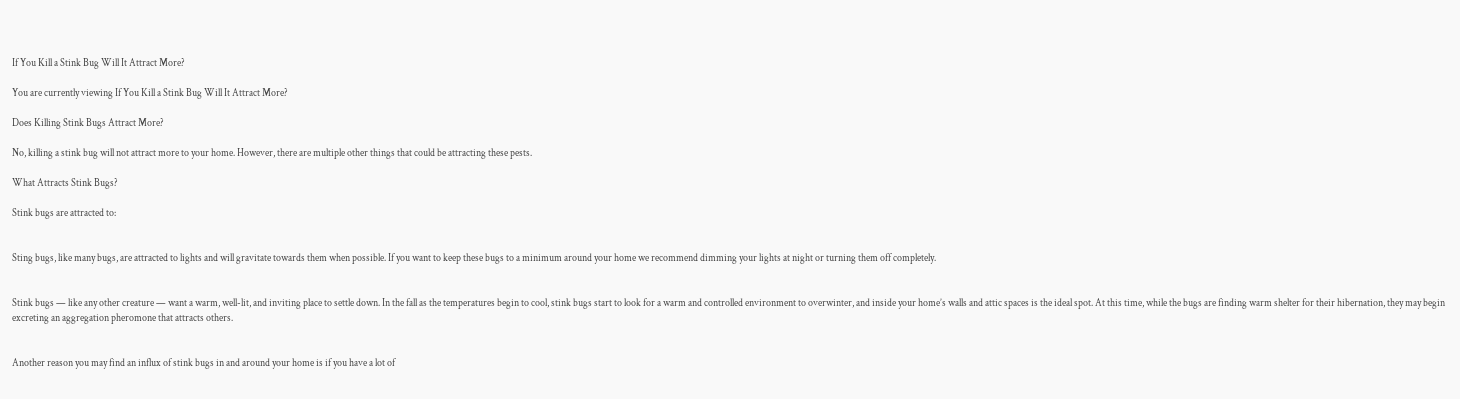If You Kill a Stink Bug Will It Attract More?

You are currently viewing If You Kill a Stink Bug Will It Attract More?

Does Killing Stink Bugs Attract More?

No, killing a stink bug will not attract more to your home. However, there are multiple other things that could be attracting these pests.

What Attracts Stink Bugs?

Stink bugs are attracted to:


Sting bugs, like many bugs, are attracted to lights and will gravitate towards them when possible. If you want to keep these bugs to a minimum around your home we recommend dimming your lights at night or turning them off completely.


Stink bugs — like any other creature — want a warm, well-lit, and inviting place to settle down. In the fall as the temperatures begin to cool, stink bugs start to look for a warm and controlled environment to overwinter, and inside your home’s walls and attic spaces is the ideal spot. At this time, while the bugs are finding warm shelter for their hibernation, they may begin excreting an aggregation pheromone that attracts others.


Another reason you may find an influx of stink bugs in and around your home is if you have a lot of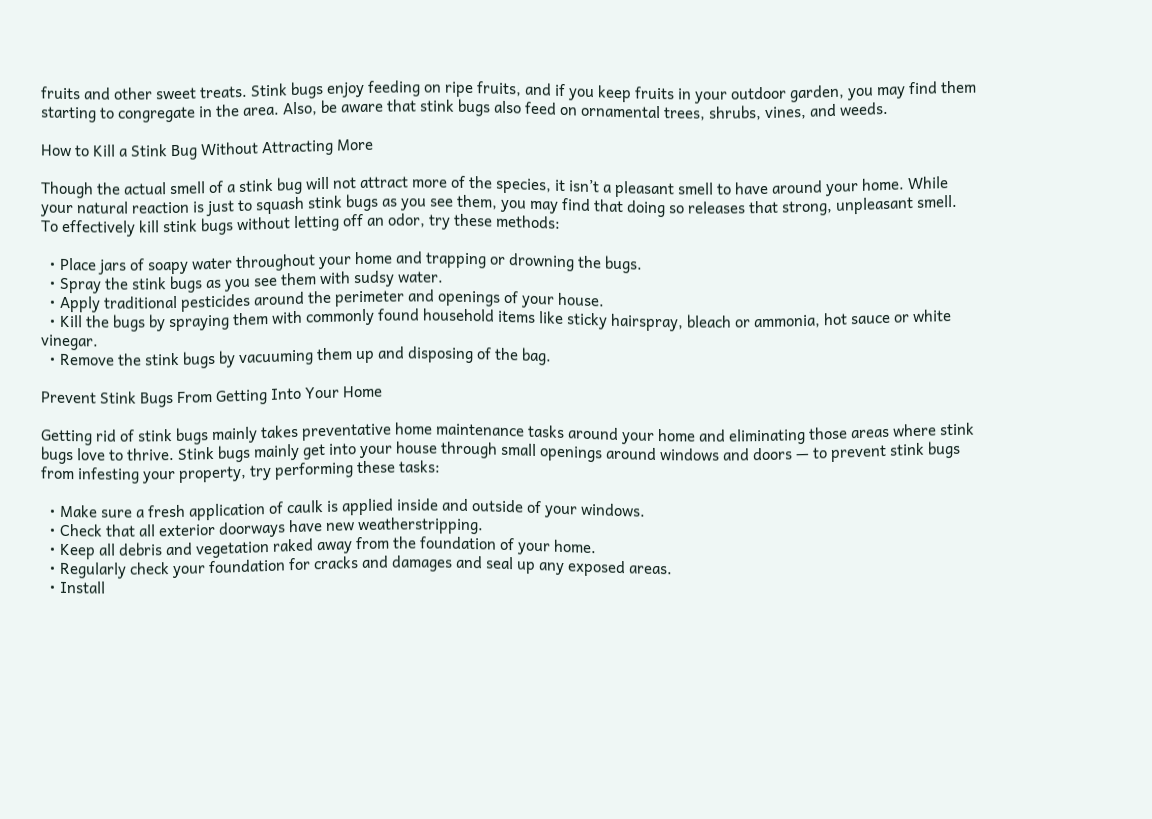fruits and other sweet treats. Stink bugs enjoy feeding on ripe fruits, and if you keep fruits in your outdoor garden, you may find them starting to congregate in the area. Also, be aware that stink bugs also feed on ornamental trees, shrubs, vines, and weeds.

How to Kill a Stink Bug Without Attracting More

Though the actual smell of a stink bug will not attract more of the species, it isn’t a pleasant smell to have around your home. While your natural reaction is just to squash stink bugs as you see them, you may find that doing so releases that strong, unpleasant smell. To effectively kill stink bugs without letting off an odor, try these methods:

  • Place jars of soapy water throughout your home and trapping or drowning the bugs.
  • Spray the stink bugs as you see them with sudsy water.
  • Apply traditional pesticides around the perimeter and openings of your house.
  • Kill the bugs by spraying them with commonly found household items like sticky hairspray, bleach or ammonia, hot sauce or white vinegar.
  • Remove the stink bugs by vacuuming them up and disposing of the bag.

Prevent Stink Bugs From Getting Into Your Home

Getting rid of stink bugs mainly takes preventative home maintenance tasks around your home and eliminating those areas where stink bugs love to thrive. Stink bugs mainly get into your house through small openings around windows and doors — to prevent stink bugs from infesting your property, try performing these tasks:

  • Make sure a fresh application of caulk is applied inside and outside of your windows.
  • Check that all exterior doorways have new weatherstripping.
  • Keep all debris and vegetation raked away from the foundation of your home.
  • Regularly check your foundation for cracks and damages and seal up any exposed areas.
  • Install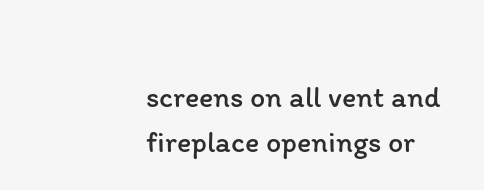screens on all vent and fireplace openings or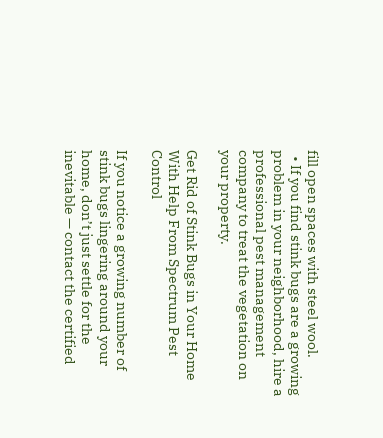fill open spaces with steel wool.
  • If you find stink bugs are a growing problem in your neighborhood, hire a professional pest management company to treat the vegetation on your property.

Get Rid of Stink Bugs in Your Home With Help From Spectrum Pest Control

If you notice a growing number of stink bugs lingering around your home, don’t just settle for the inevitable — contact the certified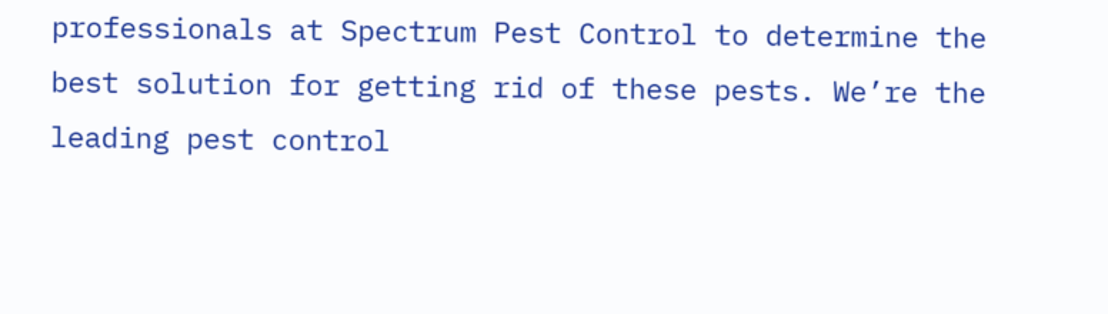professionals at Spectrum Pest Control to determine the best solution for getting rid of these pests. We’re the leading pest control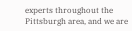experts throughout the Pittsburgh area, and we are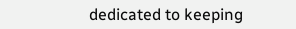dedicated to keeping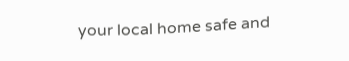your local home safe and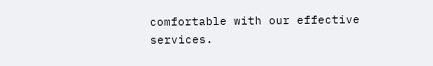comfortable with our effective services.